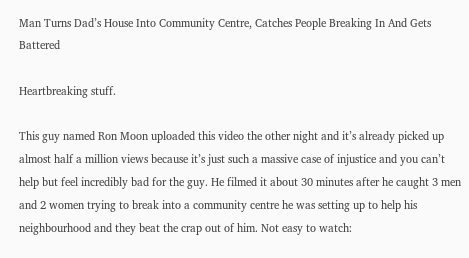Man Turns Dad’s House Into Community Centre, Catches People Breaking In And Gets Battered

Heartbreaking stuff.

This guy named Ron Moon uploaded this video the other night and it’s already picked up almost half a million views because it’s just such a massive case of injustice and you can’t help but feel incredibly bad for the guy. He filmed it about 30 minutes after he caught 3 men and 2 women trying to break into a community centre he was setting up to help his neighbourhood and they beat the crap out of him. Not easy to watch: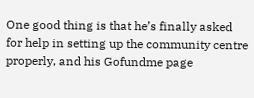One good thing is that he’s finally asked for help in setting up the community centre properly, and his Gofundme page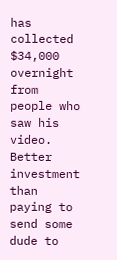has collected $34,000 overnight from people who saw his video. Better investment than paying to send some dude to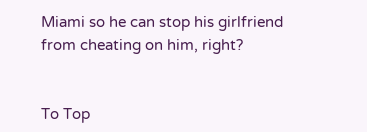Miami so he can stop his girlfriend from cheating on him, right?


To Top